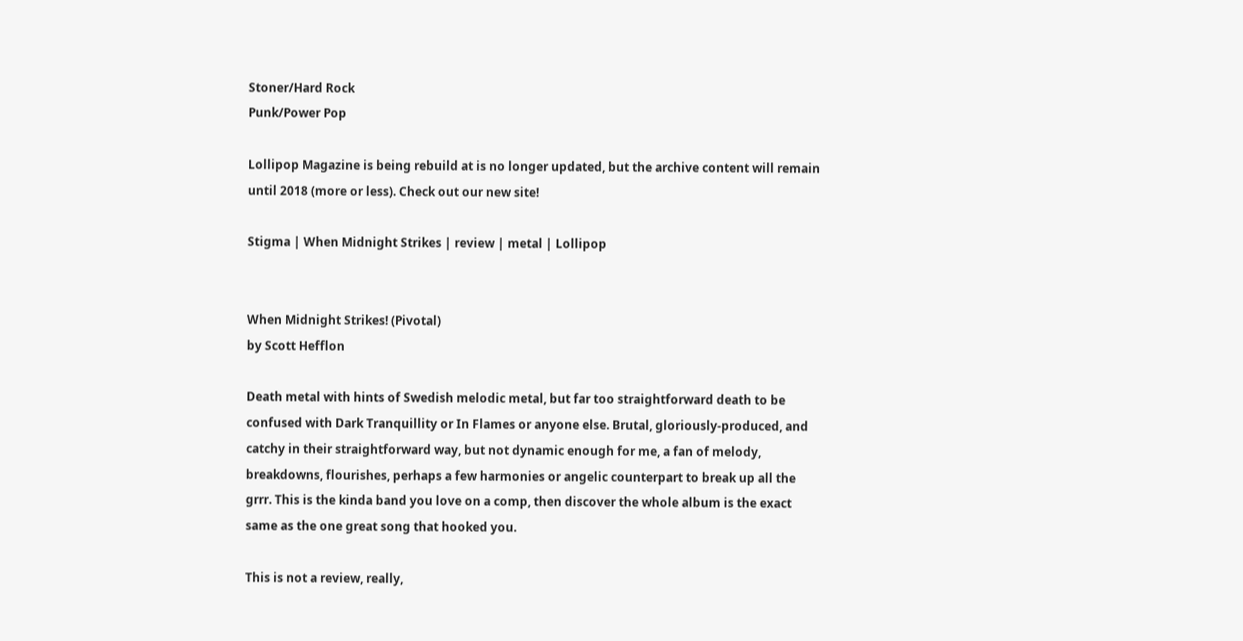Stoner/Hard Rock
Punk/Power Pop

Lollipop Magazine is being rebuild at is no longer updated, but the archive content will remain until 2018 (more or less). Check out our new site!

Stigma | When Midnight Strikes | review | metal | Lollipop


When Midnight Strikes! (Pivotal)
by Scott Hefflon

Death metal with hints of Swedish melodic metal, but far too straightforward death to be confused with Dark Tranquillity or In Flames or anyone else. Brutal, gloriously-produced, and catchy in their straightforward way, but not dynamic enough for me, a fan of melody, breakdowns, flourishes, perhaps a few harmonies or angelic counterpart to break up all the grrr. This is the kinda band you love on a comp, then discover the whole album is the exact same as the one great song that hooked you.

This is not a review, really,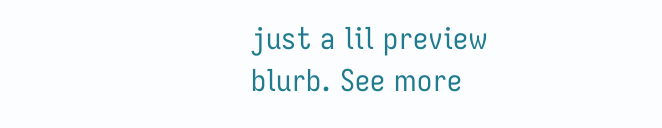just a lil preview blurb. See more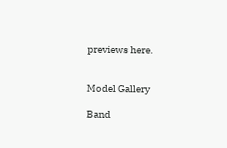previews here.


Model Gallery

Band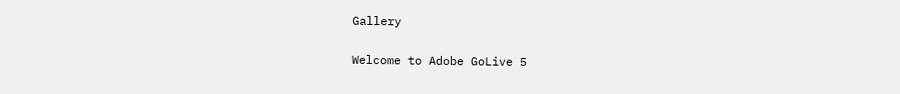Gallery


Welcome to Adobe GoLive 5